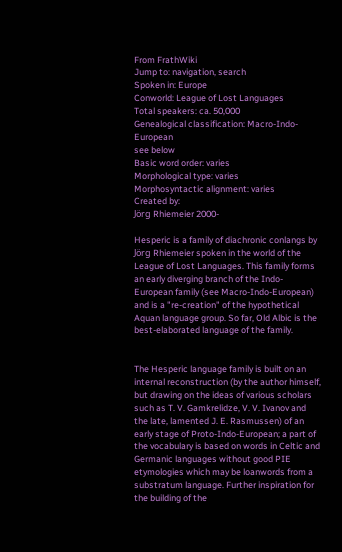From FrathWiki
Jump to: navigation, search
Spoken in: Europe
Conworld: League of Lost Languages
Total speakers: ca. 50,000
Genealogical classification: Macro-Indo-European
see below
Basic word order: varies
Morphological type: varies
Morphosyntactic alignment: varies
Created by:
Jörg Rhiemeier 2000-

Hesperic is a family of diachronic conlangs by Jörg Rhiemeier spoken in the world of the League of Lost Languages. This family forms an early diverging branch of the Indo-European family (see Macro-Indo-European) and is a "re-creation" of the hypothetical Aquan language group. So far, Old Albic is the best-elaborated language of the family.


The Hesperic language family is built on an internal reconstruction (by the author himself, but drawing on the ideas of various scholars such as T. V. Gamkrelidze, V. V. Ivanov and the late, lamented J. E. Rasmussen) of an early stage of Proto-Indo-European; a part of the vocabulary is based on words in Celtic and Germanic languages without good PIE etymologies which may be loanwords from a substratum language. Further inspiration for the building of the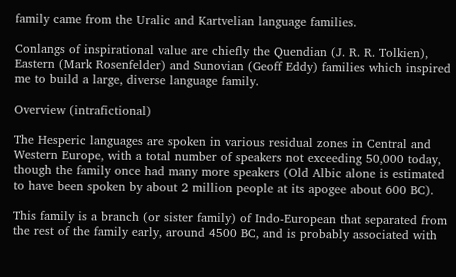family came from the Uralic and Kartvelian language families.

Conlangs of inspirational value are chiefly the Quendian (J. R. R. Tolkien), Eastern (Mark Rosenfelder) and Sunovian (Geoff Eddy) families which inspired me to build a large, diverse language family.

Overview (intrafictional)

The Hesperic languages are spoken in various residual zones in Central and Western Europe, with a total number of speakers not exceeding 50,000 today, though the family once had many more speakers (Old Albic alone is estimated to have been spoken by about 2 million people at its apogee about 600 BC).

This family is a branch (or sister family) of Indo-European that separated from the rest of the family early, around 4500 BC, and is probably associated with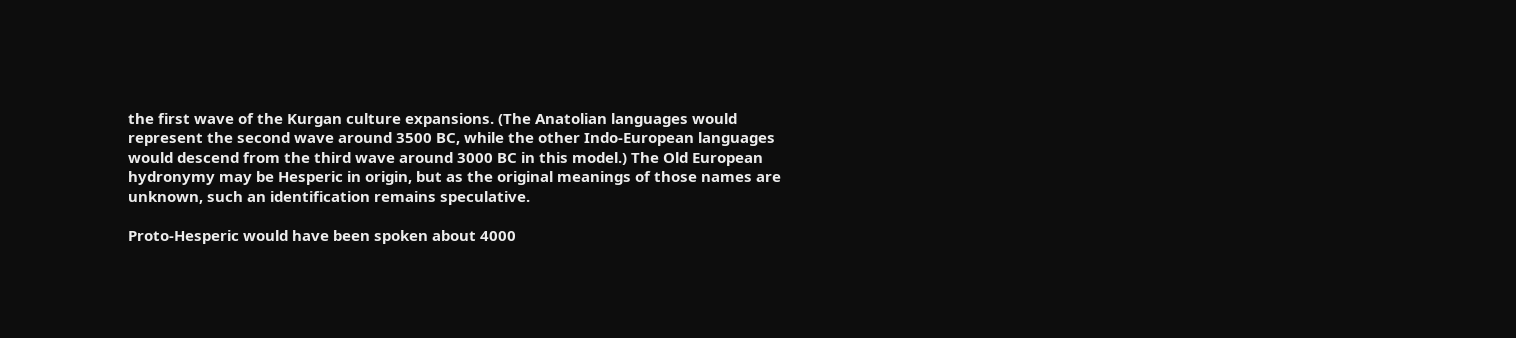the first wave of the Kurgan culture expansions. (The Anatolian languages would represent the second wave around 3500 BC, while the other Indo-European languages would descend from the third wave around 3000 BC in this model.) The Old European hydronymy may be Hesperic in origin, but as the original meanings of those names are unknown, such an identification remains speculative.

Proto-Hesperic would have been spoken about 4000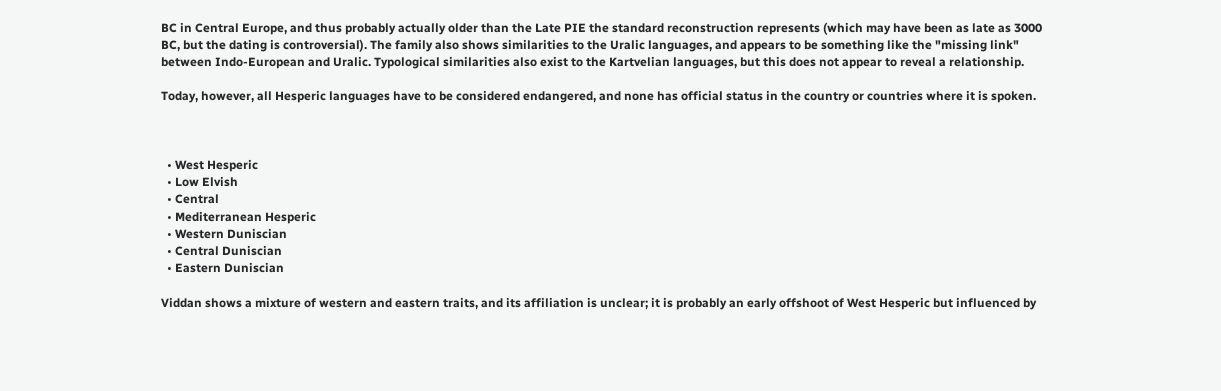BC in Central Europe, and thus probably actually older than the Late PIE the standard reconstruction represents (which may have been as late as 3000 BC, but the dating is controversial). The family also shows similarities to the Uralic languages, and appears to be something like the "missing link" between Indo-European and Uralic. Typological similarities also exist to the Kartvelian languages, but this does not appear to reveal a relationship.

Today, however, all Hesperic languages have to be considered endangered, and none has official status in the country or countries where it is spoken.



  • West Hesperic
  • Low Elvish
  • Central
  • Mediterranean Hesperic
  • Western Duniscian
  • Central Duniscian
  • Eastern Duniscian

Viddan shows a mixture of western and eastern traits, and its affiliation is unclear; it is probably an early offshoot of West Hesperic but influenced by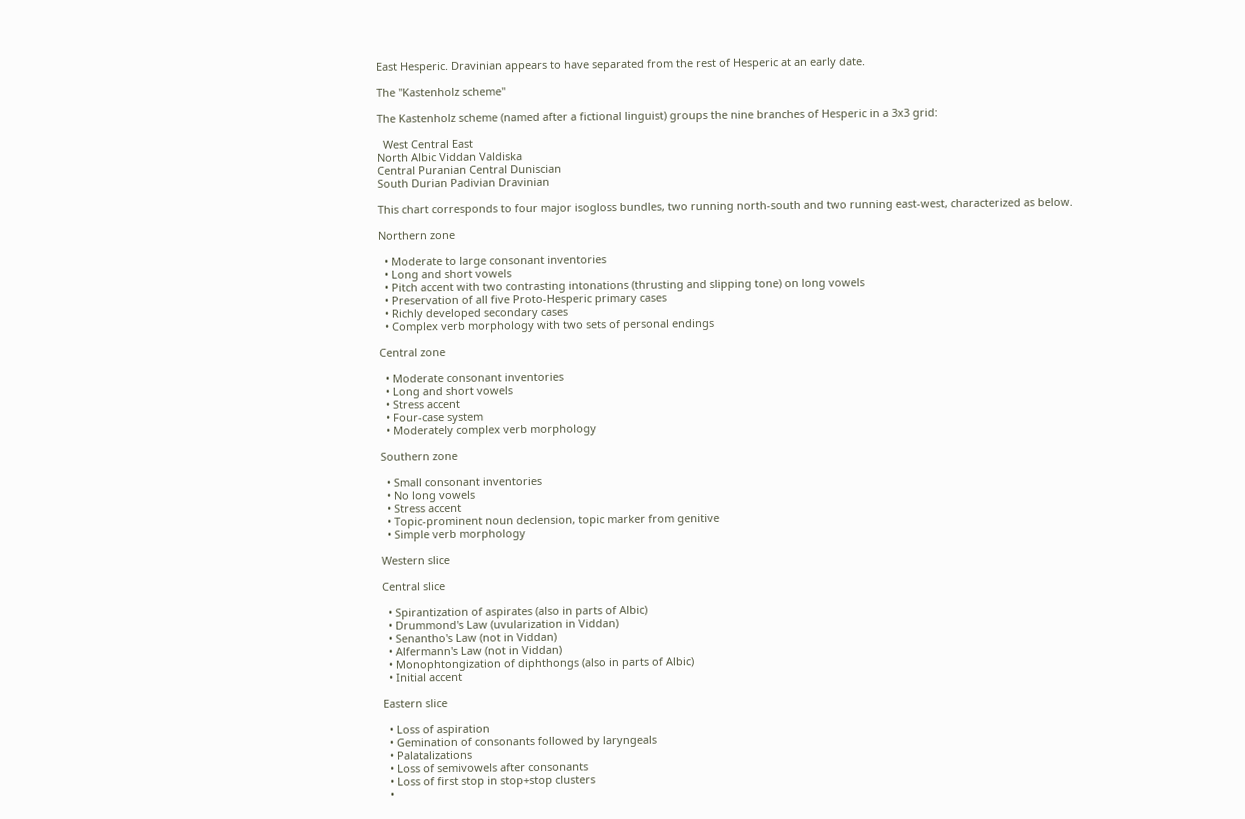East Hesperic. Dravinian appears to have separated from the rest of Hesperic at an early date.

The "Kastenholz scheme"

The Kastenholz scheme (named after a fictional linguist) groups the nine branches of Hesperic in a 3x3 grid:

  West Central East
North Albic Viddan Valdiska
Central Puranian Central Duniscian
South Durian Padivian Dravinian

This chart corresponds to four major isogloss bundles, two running north-south and two running east-west, characterized as below.

Northern zone

  • Moderate to large consonant inventories
  • Long and short vowels
  • Pitch accent with two contrasting intonations (thrusting and slipping tone) on long vowels
  • Preservation of all five Proto-Hesperic primary cases
  • Richly developed secondary cases
  • Complex verb morphology with two sets of personal endings

Central zone

  • Moderate consonant inventories
  • Long and short vowels
  • Stress accent
  • Four-case system
  • Moderately complex verb morphology

Southern zone

  • Small consonant inventories
  • No long vowels
  • Stress accent
  • Topic-prominent noun declension, topic marker from genitive
  • Simple verb morphology

Western slice

Central slice

  • Spirantization of aspirates (also in parts of Albic)
  • Drummond's Law (uvularization in Viddan)
  • Senantho's Law (not in Viddan)
  • Alfermann's Law (not in Viddan)
  • Monophtongization of diphthongs (also in parts of Albic)
  • Initial accent

Eastern slice

  • Loss of aspiration
  • Gemination of consonants followed by laryngeals
  • Palatalizations
  • Loss of semivowels after consonants
  • Loss of first stop in stop+stop clusters
  •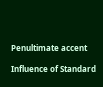Penultimate accent

Influence of Standard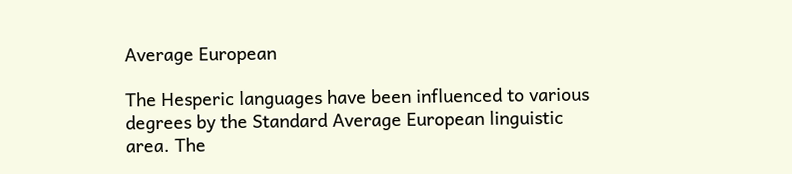Average European

The Hesperic languages have been influenced to various degrees by the Standard Average European linguistic area. The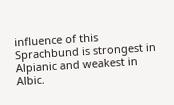influence of this Sprachbund is strongest in Alpianic and weakest in Albic.